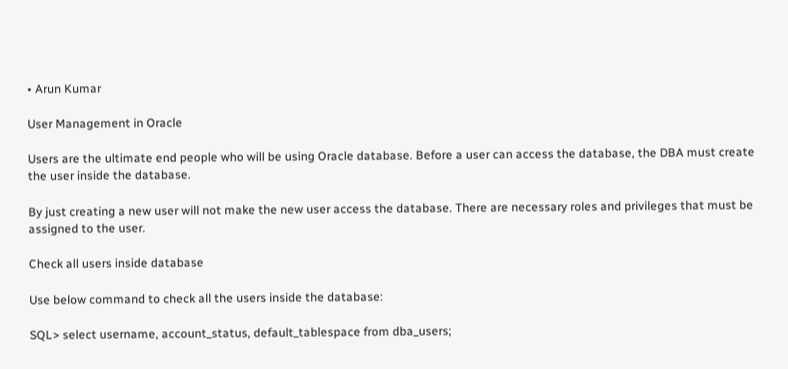• Arun Kumar

User Management in Oracle

Users are the ultimate end people who will be using Oracle database. Before a user can access the database, the DBA must create the user inside the database.

By just creating a new user will not make the new user access the database. There are necessary roles and privileges that must be assigned to the user.

Check all users inside database

Use below command to check all the users inside the database:

SQL> select username, account_status, default_tablespace from dba_users;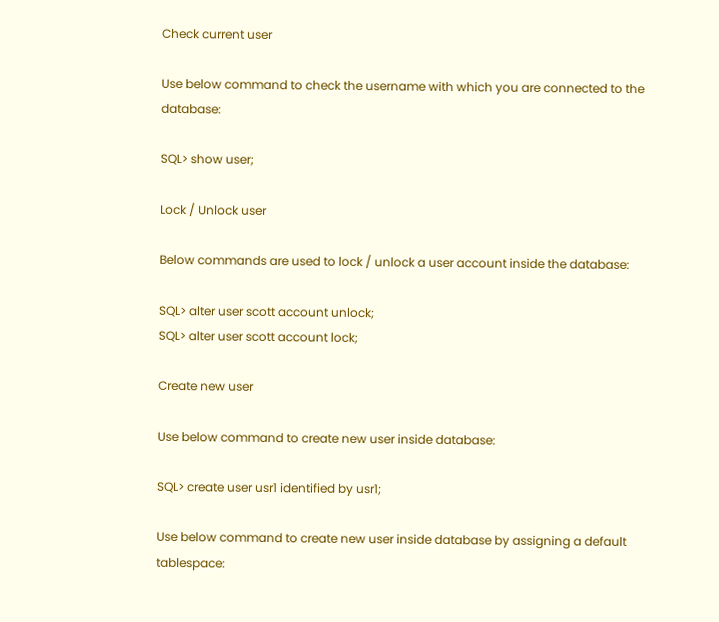Check current user

Use below command to check the username with which you are connected to the database:

SQL> show user;

Lock / Unlock user

Below commands are used to lock / unlock a user account inside the database:

SQL> alter user scott account unlock;
SQL> alter user scott account lock;

Create new user

Use below command to create new user inside database:

SQL> create user usr1 identified by usr1;

Use below command to create new user inside database by assigning a default tablespace: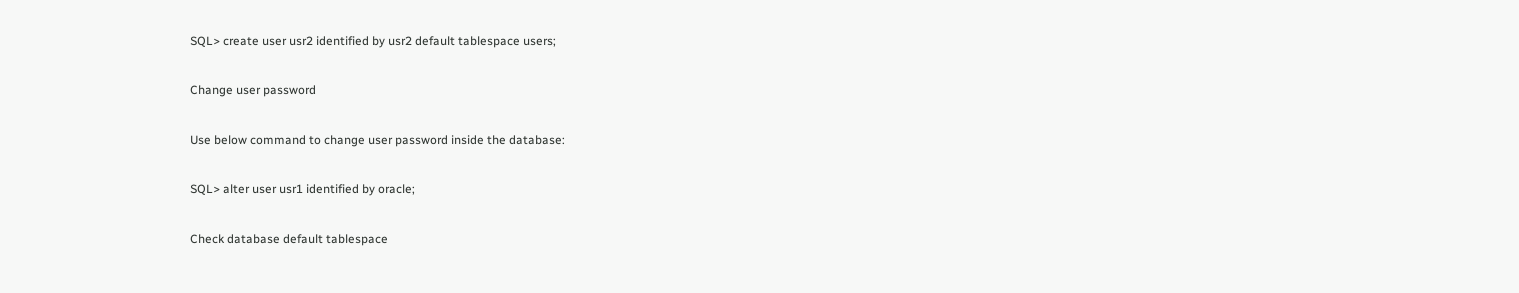SQL> create user usr2 identified by usr2 default tablespace users;

Change user password

Use below command to change user password inside the database:

SQL> alter user usr1 identified by oracle;

Check database default tablespace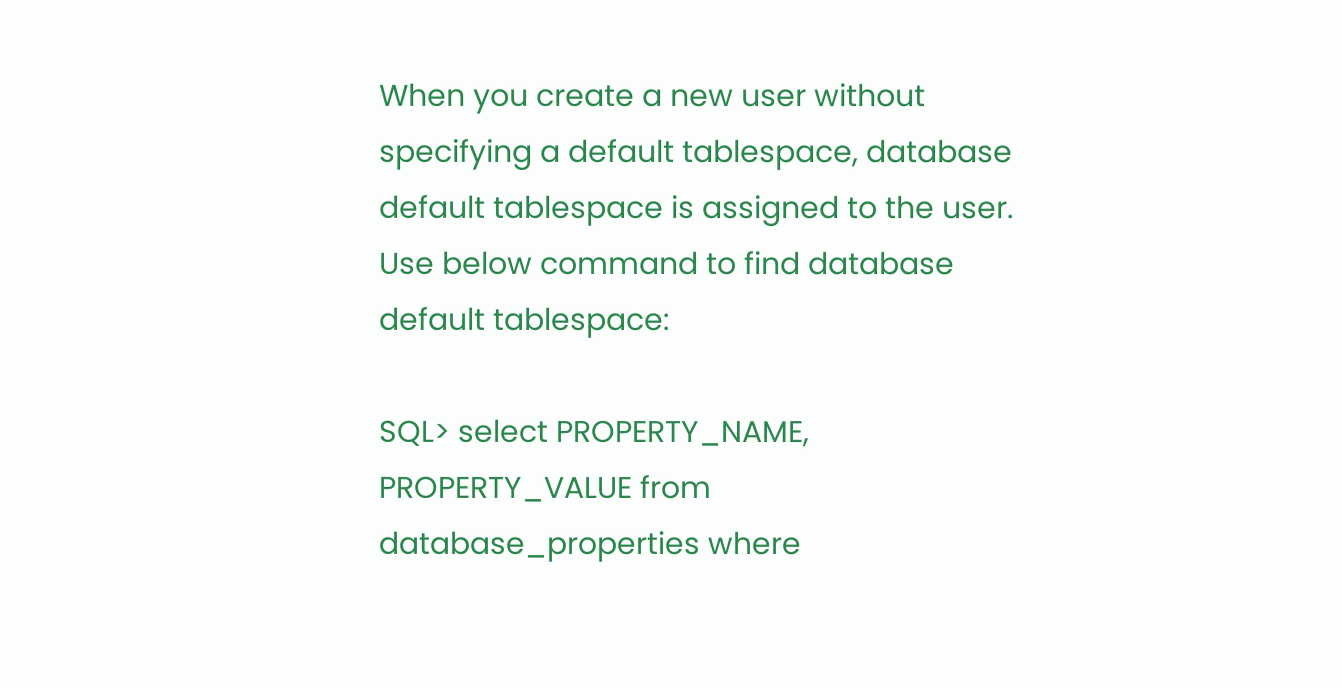When you create a new user without specifying a default tablespace, database default tablespace is assigned to the user. Use below command to find database default tablespace:

SQL> select PROPERTY_NAME, PROPERTY_VALUE from database_properties where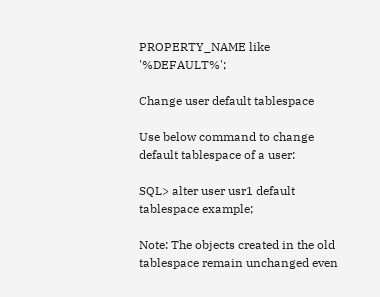PROPERTY_NAME like '%DEFAULT%';

Change user default tablespace

Use below command to change default tablespace of a user:

SQL> alter user usr1 default tablespace example;

Note: The objects created in the old tablespace remain unchanged even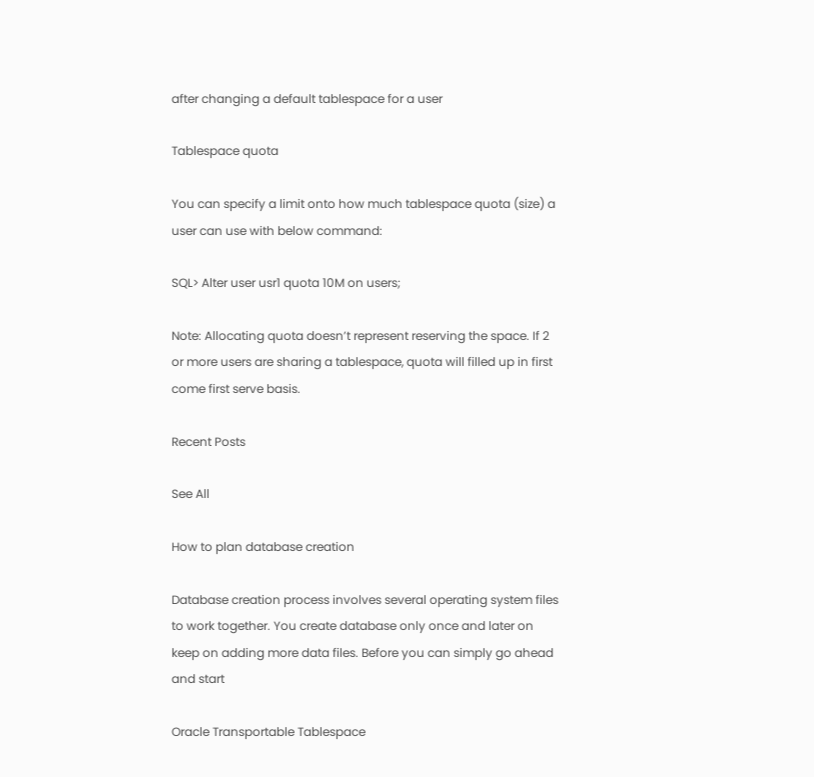after changing a default tablespace for a user

Tablespace quota

You can specify a limit onto how much tablespace quota (size) a user can use with below command:

SQL> Alter user usr1 quota 10M on users;

Note: Allocating quota doesn’t represent reserving the space. If 2 or more users are sharing a tablespace, quota will filled up in first come first serve basis.

Recent Posts

See All

How to plan database creation

Database creation process involves several operating system files to work together. You create database only once and later on keep on adding more data files. Before you can simply go ahead and start

Oracle Transportable Tablespace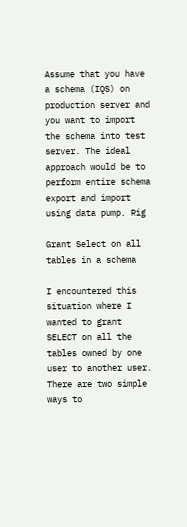Assume that you have a schema (IQS) on production server and you want to import the schema into test server. The ideal approach would be to perform entire schema export and import using data pump. Rig

Grant Select on all tables in a schema

I encountered this situation where I wanted to grant SELECT on all the tables owned by one user to another user. There are two simple ways to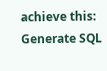achieve this: Generate SQL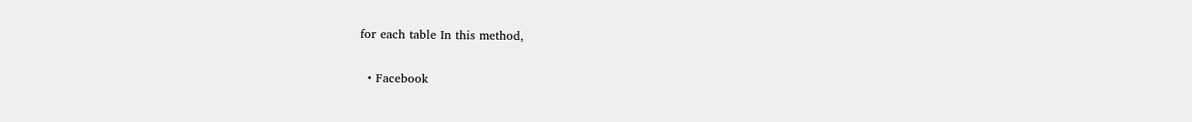for each table In this method,

  • Facebook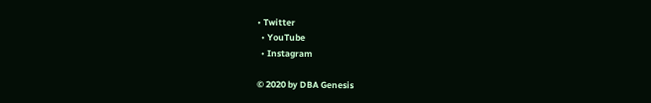• Twitter
  • YouTube
  • Instagram

© 2020 by DBA Genesis